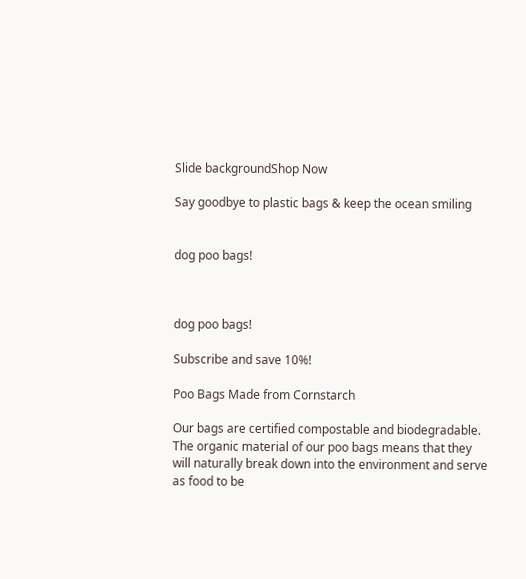Slide backgroundShop Now

Say goodbye to plastic bags & keep the ocean smiling


dog poo bags!



dog poo bags!

Subscribe and save 10%!

Poo Bags Made from Cornstarch

Our bags are certified compostable and biodegradable. The organic material of our poo bags means that they will naturally break down into the environment and serve as food to be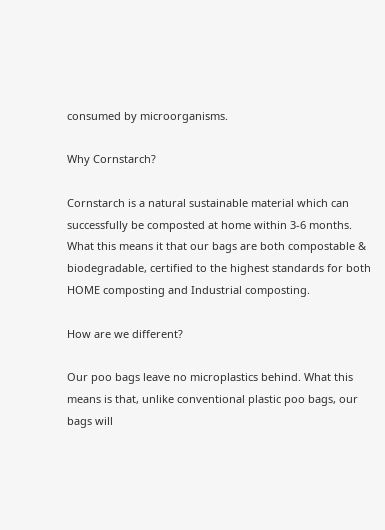consumed by microorganisms.

Why Cornstarch?

Cornstarch is a natural sustainable material which can successfully be composted at home within 3-6 months. What this means it that our bags are both compostable & biodegradable, certified to the highest standards for both HOME composting and Industrial composting.

How are we different?

Our poo bags leave no microplastics behind. What this means is that, unlike conventional plastic poo bags, our bags will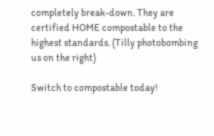completely break-down. They are certified HOME compostable to the highest standards. (Tilly photobombing us on the right)

Switch to compostable today!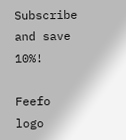Subscribe and save 10%!

Feefo logo